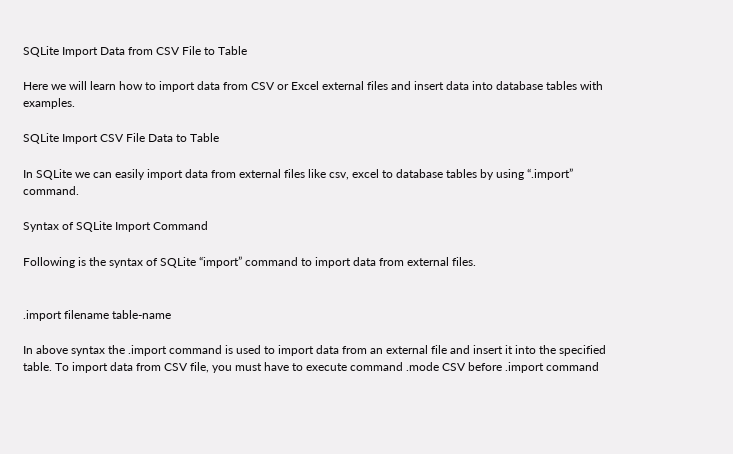SQLite Import Data from CSV File to Table

Here we will learn how to import data from CSV or Excel external files and insert data into database tables with examples.

SQLite Import CSV File Data to Table

In SQLite we can easily import data from external files like csv, excel to database tables by using “.import” command.

Syntax of SQLite Import Command

Following is the syntax of SQLite “import” command to import data from external files.


.import filename table-name

In above syntax the .import command is used to import data from an external file and insert it into the specified table. To import data from CSV file, you must have to execute command .mode CSV before .import command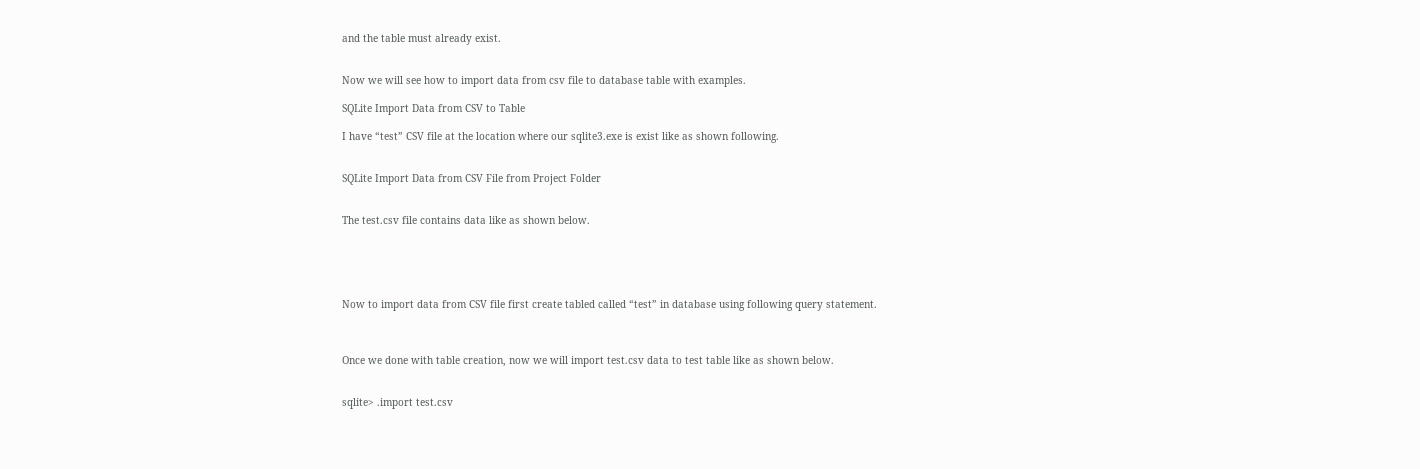and the table must already exist.


Now we will see how to import data from csv file to database table with examples.

SQLite Import Data from CSV to Table

I have “test” CSV file at the location where our sqlite3.exe is exist like as shown following.


SQLite Import Data from CSV File from Project Folder


The test.csv file contains data like as shown below.





Now to import data from CSV file first create tabled called “test” in database using following query statement.



Once we done with table creation, now we will import test.csv data to test table like as shown below.


sqlite> .import test.csv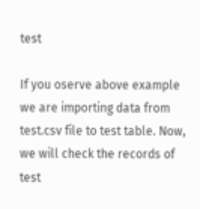test

If you oserve above example we are importing data from test.csv file to test table. Now, we will check the records of test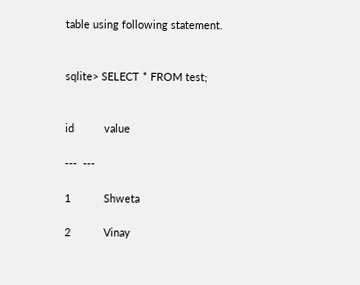table using following statement.


sqlite> SELECT * FROM test;


id          value

---  ---

1           Shweta

2           Vinay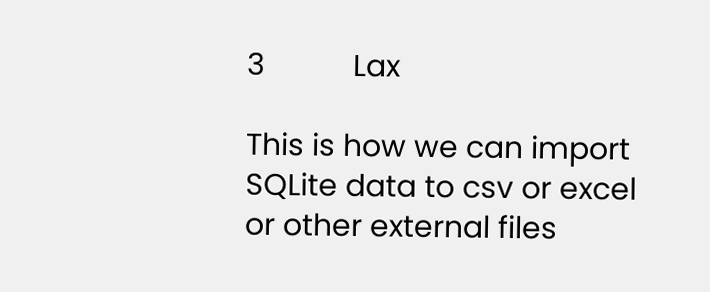3           Lax

This is how we can import SQLite data to csv or excel or other external files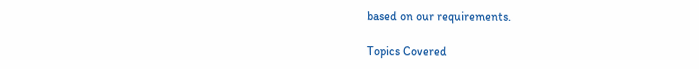based on our requirements.

Topics Covered